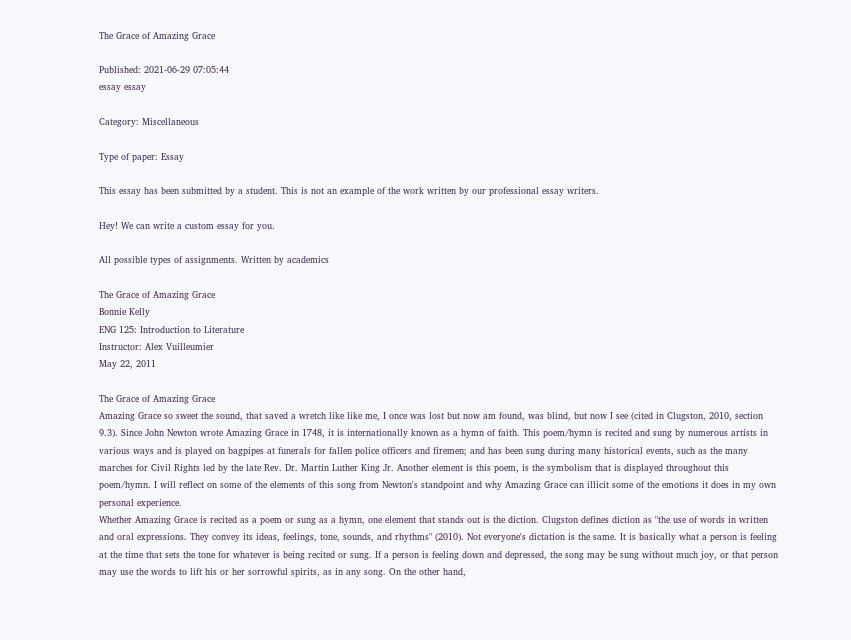The Grace of Amazing Grace

Published: 2021-06-29 07:05:44
essay essay

Category: Miscellaneous

Type of paper: Essay

This essay has been submitted by a student. This is not an example of the work written by our professional essay writers.

Hey! We can write a custom essay for you.

All possible types of assignments. Written by academics

The Grace of Amazing Grace
Bonnie Kelly
ENG 125: Introduction to Literature
Instructor: Alex Vuilleumier
May 22, 2011

The Grace of Amazing Grace
Amazing Grace so sweet the sound, that saved a wretch like like me, I once was lost but now am found, was blind, but now I see (cited in Clugston, 2010, section 9.3). Since John Newton wrote Amazing Grace in 1748, it is internationally known as a hymn of faith. This poem/hymn is recited and sung by numerous artists in various ways and is played on bagpipes at funerals for fallen police officers and firemen; and has been sung during many historical events, such as the many marches for Civil Rights led by the late Rev. Dr. Martin Luther King Jr. Another element is this poem, is the symbolism that is displayed throughout this poem/hymn. I will reflect on some of the elements of this song from Newton's standpoint and why Amazing Grace can illicit some of the emotions it does in my own personal experience.
Whether Amazing Grace is recited as a poem or sung as a hymn, one element that stands out is the diction. Clugston defines diction as "the use of words in written and oral expressions. They convey its ideas, feelings, tone, sounds, and rhythms" (2010). Not everyone's dictation is the same. It is basically what a person is feeling at the time that sets the tone for whatever is being recited or sung. If a person is feeling down and depressed, the song may be sung without much joy, or that person may use the words to lift his or her sorrowful spirits, as in any song. On the other hand,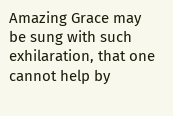Amazing Grace may be sung with such exhilaration, that one cannot help by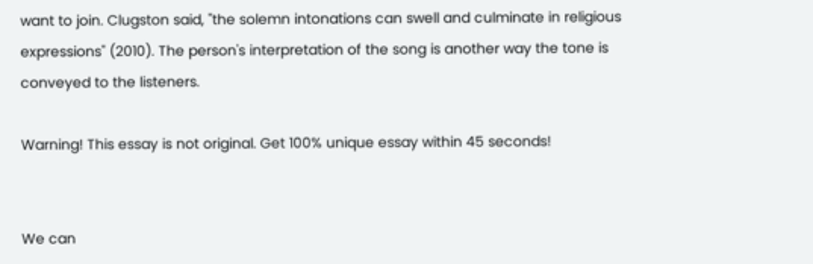want to join. Clugston said, "the solemn intonations can swell and culminate in religious expressions" (2010). The person's interpretation of the song is another way the tone is conveyed to the listeners.

Warning! This essay is not original. Get 100% unique essay within 45 seconds!


We can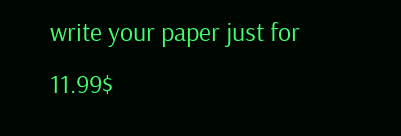write your paper just for 11.99$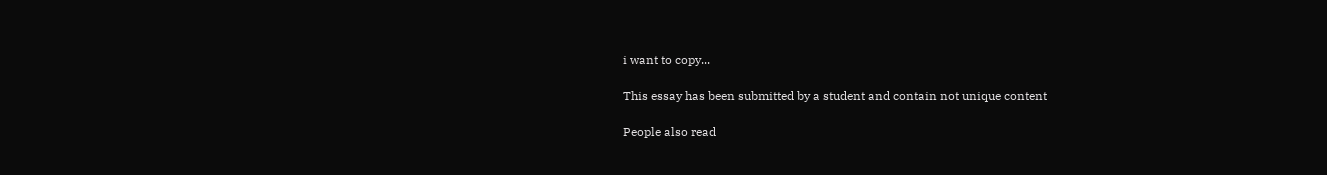i want to copy...

This essay has been submitted by a student and contain not unique content

People also read